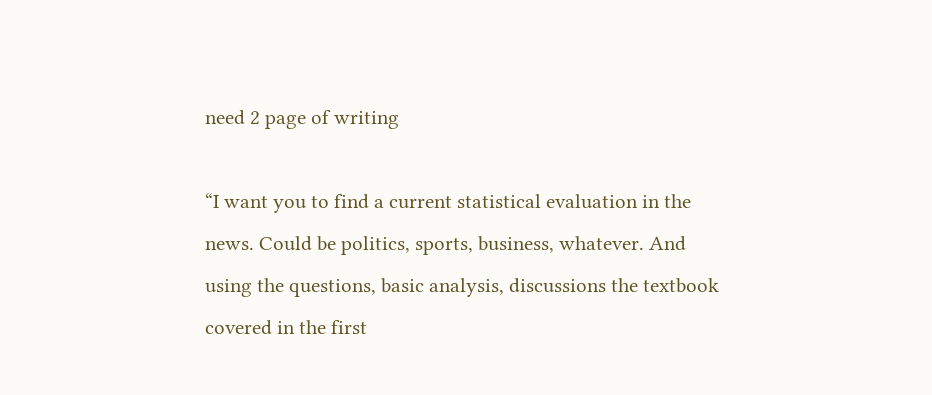need 2 page of writing

“I want you to find a current statistical evaluation in the news. Could be politics, sports, business, whatever. And using the questions, basic analysis, discussions the textbook covered in the first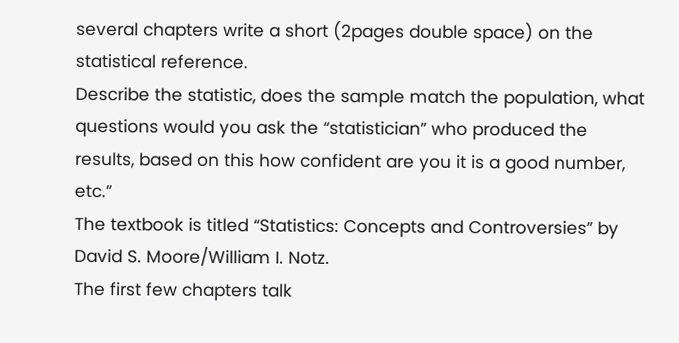several chapters write a short (2pages double space) on the statistical reference.
Describe the statistic, does the sample match the population, what questions would you ask the “statistician” who produced the results, based on this how confident are you it is a good number, etc.”
The textbook is titled “Statistics: Concepts and Controversies” by David S. Moore/William I. Notz.
The first few chapters talk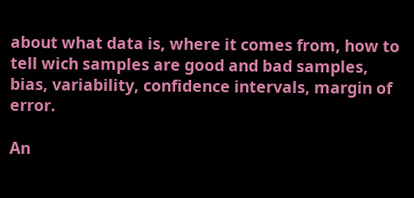about what data is, where it comes from, how to tell wich samples are good and bad samples, bias, variability, confidence intervals, margin of error.

An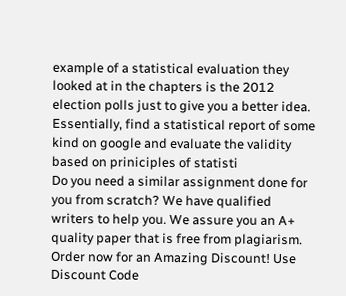example of a statistical evaluation they looked at in the chapters is the 2012 election polls just to give you a better idea. Essentially, find a statistical report of some kind on google and evaluate the validity based on priniciples of statisti
Do you need a similar assignment done for you from scratch? We have qualified writers to help you. We assure you an A+ quality paper that is free from plagiarism. Order now for an Amazing Discount! Use Discount Code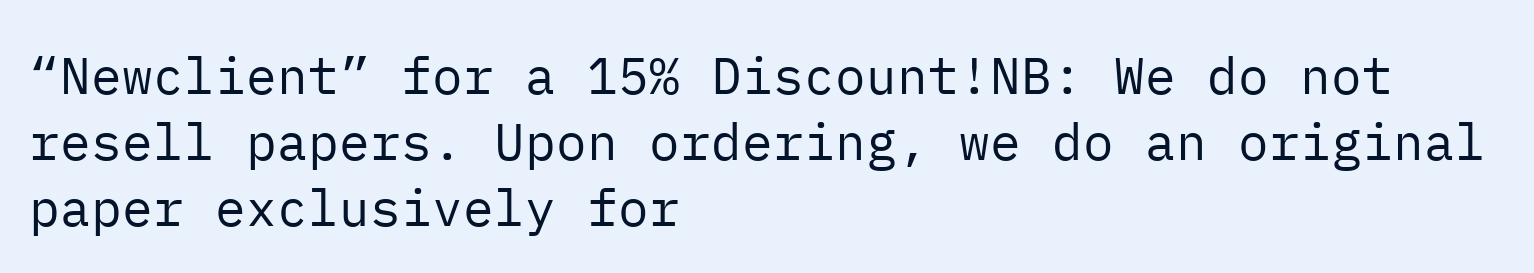“Newclient” for a 15% Discount!NB: We do not resell papers. Upon ordering, we do an original paper exclusively for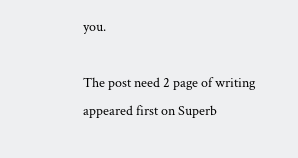you.

The post need 2 page of writing appeared first on Superb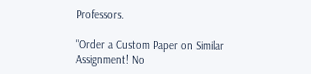Professors.

"Order a Custom Paper on Similar Assignment! No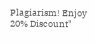Plagiarism! Enjoy 20% Discount"